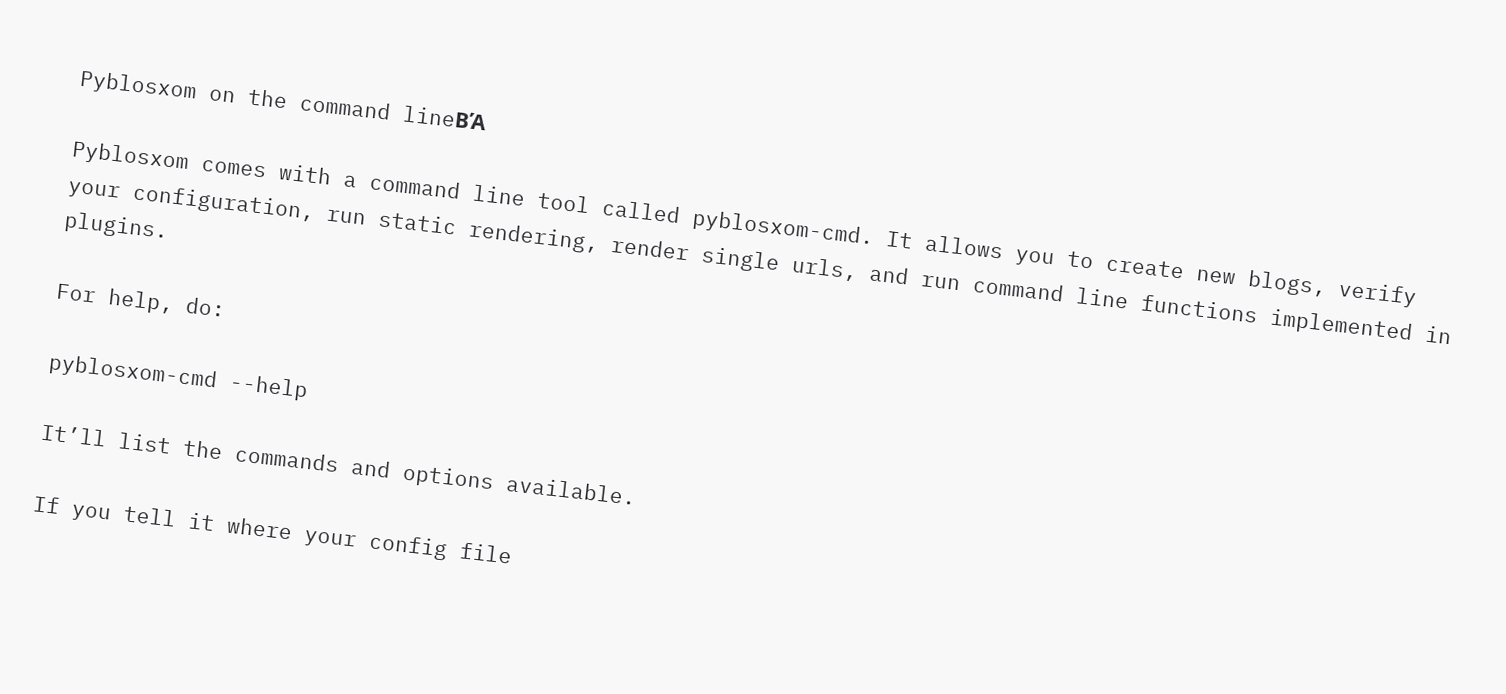Pyblosxom on the command lineΒΆ

Pyblosxom comes with a command line tool called pyblosxom-cmd. It allows you to create new blogs, verify your configuration, run static rendering, render single urls, and run command line functions implemented in plugins.

For help, do:

pyblosxom-cmd --help

It’ll list the commands and options available.

If you tell it where your config file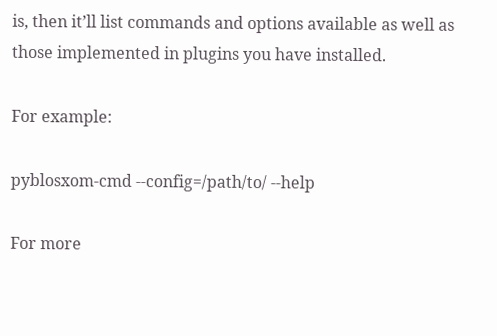is, then it’ll list commands and options available as well as those implemented in plugins you have installed.

For example:

pyblosxom-cmd --config=/path/to/ --help

For more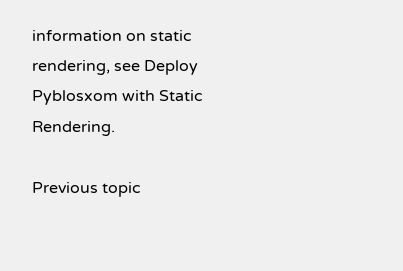information on static rendering, see Deploy Pyblosxom with Static Rendering.

Previous topic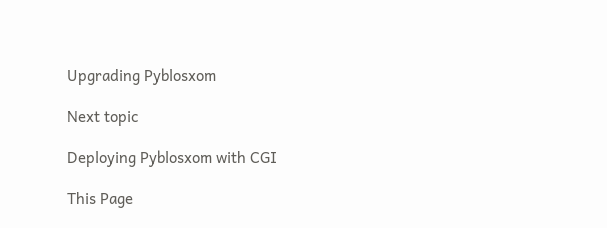Upgrading Pyblosxom

Next topic

Deploying Pyblosxom with CGI

This Page